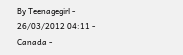By Teenagegirl - 26/03/2012 04:11 - Canada -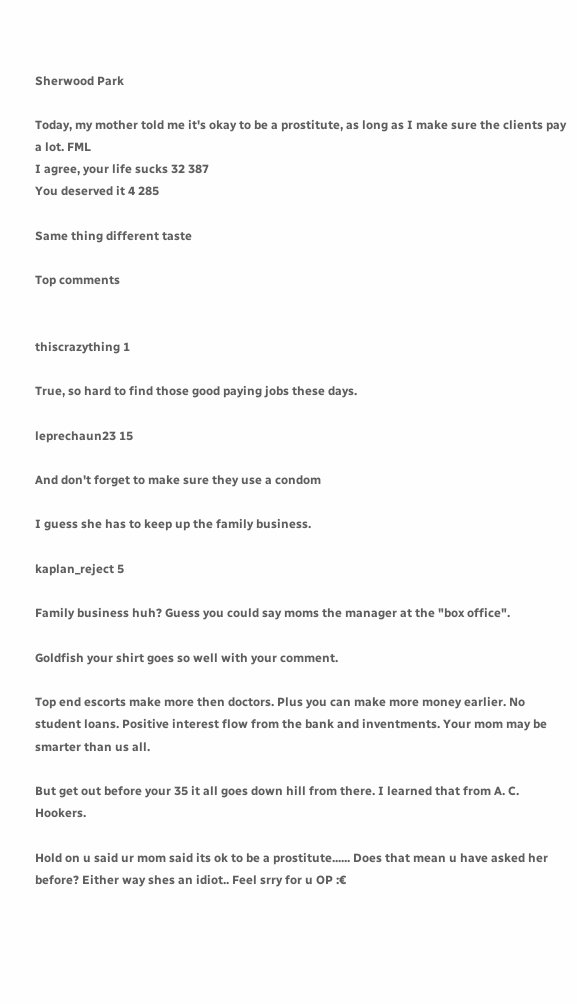Sherwood Park

Today, my mother told me it's okay to be a prostitute, as long as I make sure the clients pay a lot. FML
I agree, your life sucks 32 387
You deserved it 4 285

Same thing different taste

Top comments


thiscrazything 1

True, so hard to find those good paying jobs these days.

leprechaun23 15

And don't forget to make sure they use a condom

I guess she has to keep up the family business.

kaplan_reject 5

Family business huh? Guess you could say moms the manager at the "box office".

Goldfish your shirt goes so well with your comment.

Top end escorts make more then doctors. Plus you can make more money earlier. No student loans. Positive interest flow from the bank and inventments. Your mom may be smarter than us all.

But get out before your 35 it all goes down hill from there. I learned that from A. C. Hookers.

Hold on u said ur mom said its ok to be a prostitute...... Does that mean u have asked her before? Either way shes an idiot.. Feel srry for u OP :€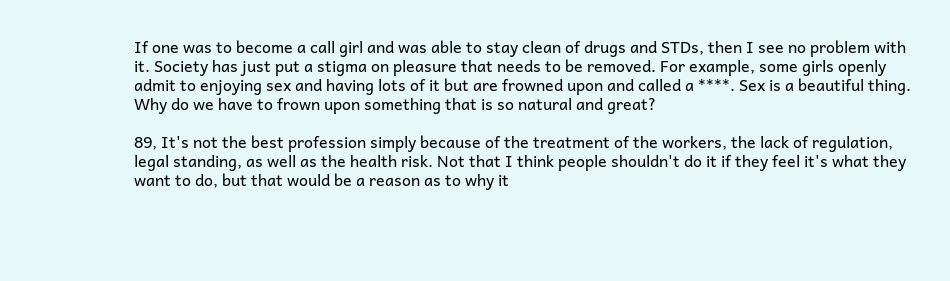If one was to become a call girl and was able to stay clean of drugs and STDs, then I see no problem with it. Society has just put a stigma on pleasure that needs to be removed. For example, some girls openly admit to enjoying sex and having lots of it but are frowned upon and called a ****. Sex is a beautiful thing. Why do we have to frown upon something that is so natural and great?

89, It's not the best profession simply because of the treatment of the workers, the lack of regulation, legal standing, as well as the health risk. Not that I think people shouldn't do it if they feel it's what they want to do, but that would be a reason as to why it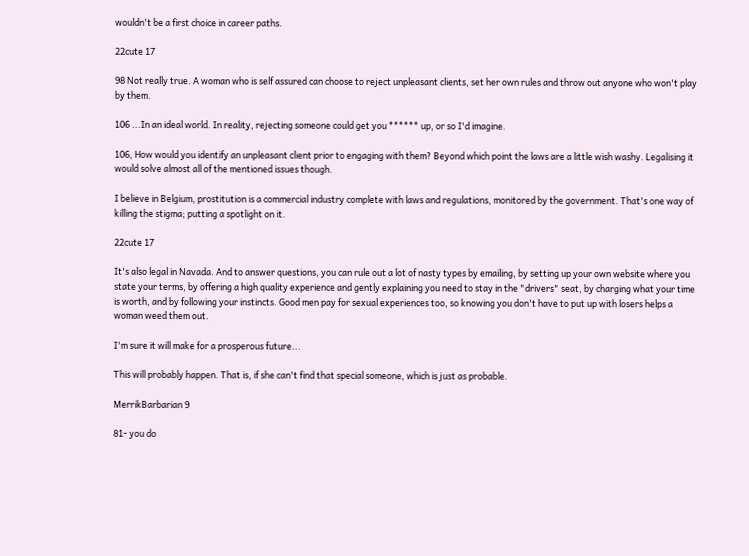wouldn't be a first choice in career paths.

22cute 17

98 Not really true. A woman who is self assured can choose to reject unpleasant clients, set her own rules and throw out anyone who won't play by them.

106 ...In an ideal world. In reality, rejecting someone could get you ****** up, or so I'd imagine.

106, How would you identify an unpleasant client prior to engaging with them? Beyond which point the laws are a little wish washy. Legalising it would solve almost all of the mentioned issues though.

I believe in Belgium, prostitution is a commercial industry complete with laws and regulations, monitored by the government. That's one way of killing the stigma; putting a spotlight on it.

22cute 17

It's also legal in Navada. And to answer questions, you can rule out a lot of nasty types by emailing, by setting up your own website where you state your terms, by offering a high quality experience and gently explaining you need to stay in the "drivers" seat, by charging what your time is worth, and by following your instincts. Good men pay for sexual experiences too, so knowing you don't have to put up with losers helps a woman weed them out.

I'm sure it will make for a prosperous future...

This will probably happen. That is, if she can't find that special someone, which is just as probable.

MerrikBarbarian 9

81- you do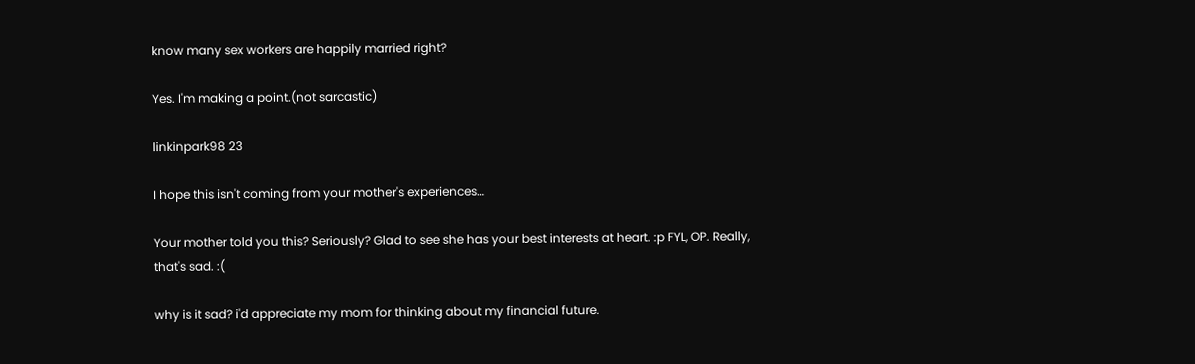know many sex workers are happily married right?

Yes. I'm making a point.(not sarcastic)

linkinpark98 23

I hope this isn't coming from your mother's experiences…

Your mother told you this? Seriously? Glad to see she has your best interests at heart. :p FYL, OP. Really, that's sad. :(

why is it sad? i'd appreciate my mom for thinking about my financial future.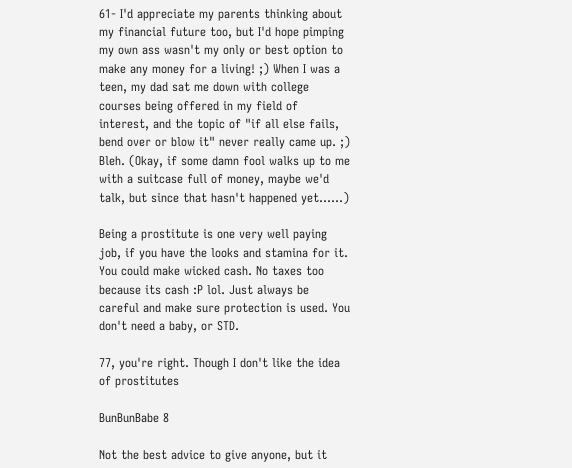61- I'd appreciate my parents thinking about my financial future too, but I'd hope pimping my own ass wasn't my only or best option to make any money for a living! ;) When I was a teen, my dad sat me down with college courses being offered in my field of interest, and the topic of "if all else fails, bend over or blow it" never really came up. ;) Bleh. (Okay, if some damn fool walks up to me with a suitcase full of money, maybe we'd talk, but since that hasn't happened yet......)

Being a prostitute is one very well paying job, if you have the looks and stamina for it. You could make wicked cash. No taxes too because its cash :P lol. Just always be careful and make sure protection is used. You don't need a baby, or STD.

77, you're right. Though I don't like the idea of prostitutes

BunBunBabe 8

Not the best advice to give anyone, but it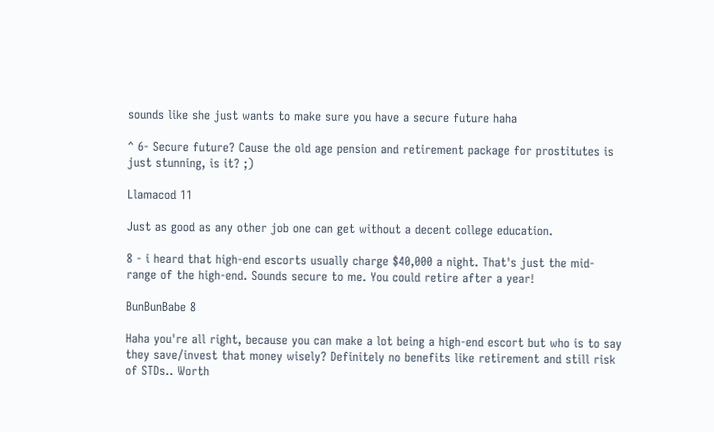sounds like she just wants to make sure you have a secure future haha

^ 6- Secure future? Cause the old age pension and retirement package for prostitutes is just stunning, is it? ;)

Llamacod 11

Just as good as any other job one can get without a decent college education.

8 - i heard that high-end escorts usually charge $40,000 a night. That's just the mid-range of the high-end. Sounds secure to me. You could retire after a year!

BunBunBabe 8

Haha you're all right, because you can make a lot being a high-end escort but who is to say they save/invest that money wisely? Definitely no benefits like retirement and still risk of STDs.. Worth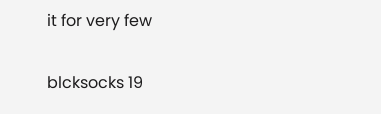it for very few

blcksocks 19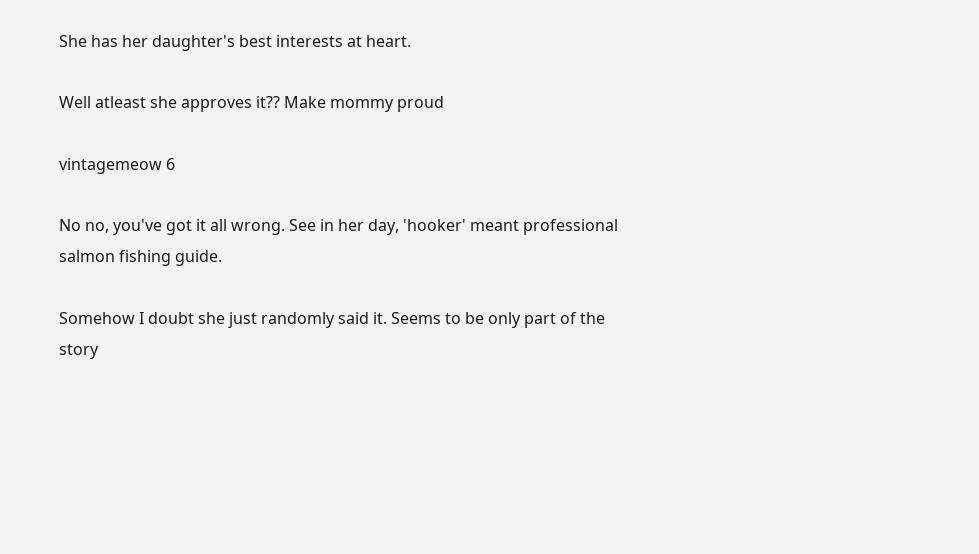She has her daughter's best interests at heart.

Well atleast she approves it?? Make mommy proud

vintagemeow 6

No no, you've got it all wrong. See in her day, 'hooker' meant professional salmon fishing guide.

Somehow I doubt she just randomly said it. Seems to be only part of the story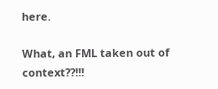here.

What, an FML taken out of context??!!!